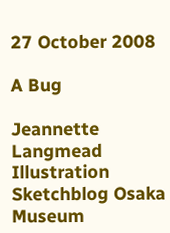27 October 2008

A Bug

Jeannette Langmead Illustration Sketchblog Osaka Museum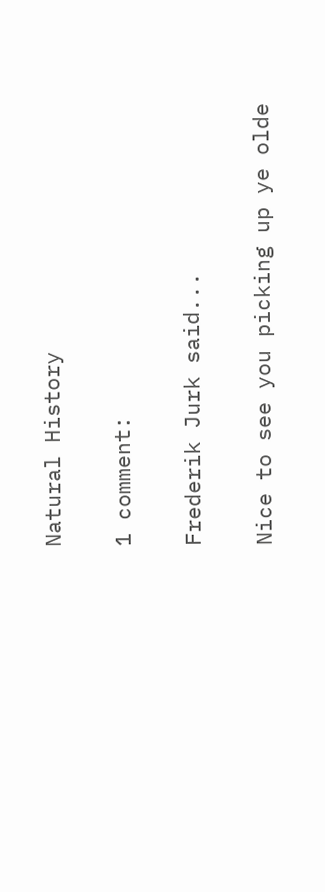Natural History

1 comment:

Frederik Jurk said...

Nice to see you picking up ye olde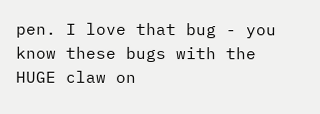pen. I love that bug - you know these bugs with the HUGE claw on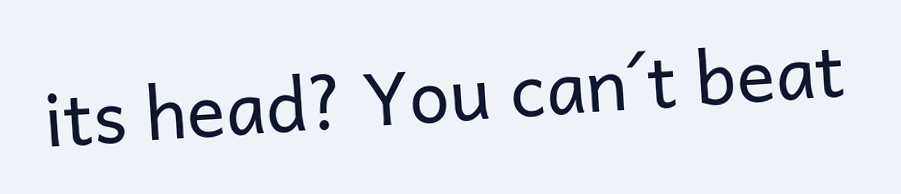its head? You can´t beat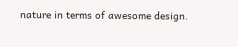nature in terms of awesome design.